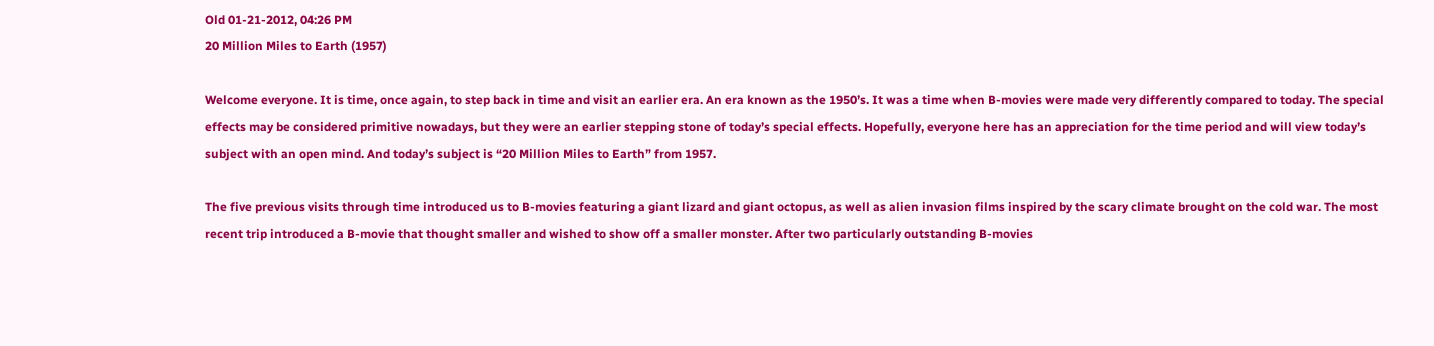Old 01-21-2012, 04:26 PM
20 Million Miles to Earth (1957)

Welcome everyone. It is time, once again, to step back in time and visit an earlier era. An era known as the 1950’s. It was a time when B-movies were made very differently compared to today. The special effects may be considered primitive nowadays, but they were an earlier stepping stone of today’s special effects. Hopefully, everyone here has an appreciation for the time period and will view today’s subject with an open mind. And today’s subject is “20 Million Miles to Earth” from 1957.

The five previous visits through time introduced us to B-movies featuring a giant lizard and giant octopus, as well as alien invasion films inspired by the scary climate brought on the cold war. The most recent trip introduced a B-movie that thought smaller and wished to show off a smaller monster. After two particularly outstanding B-movies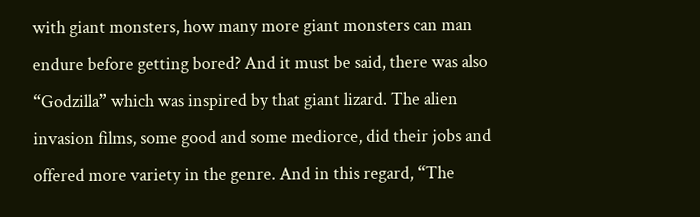with giant monsters, how many more giant monsters can man endure before getting bored? And it must be said, there was also “Godzilla” which was inspired by that giant lizard. The alien invasion films, some good and some mediorce, did their jobs and offered more variety in the genre. And in this regard, “The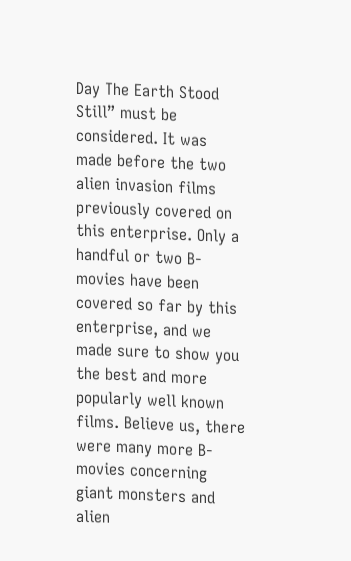Day The Earth Stood Still” must be considered. It was made before the two alien invasion films previously covered on this enterprise. Only a handful or two B-movies have been covered so far by this enterprise, and we made sure to show you the best and more popularly well known films. Believe us, there were many more B-movies concerning giant monsters and alien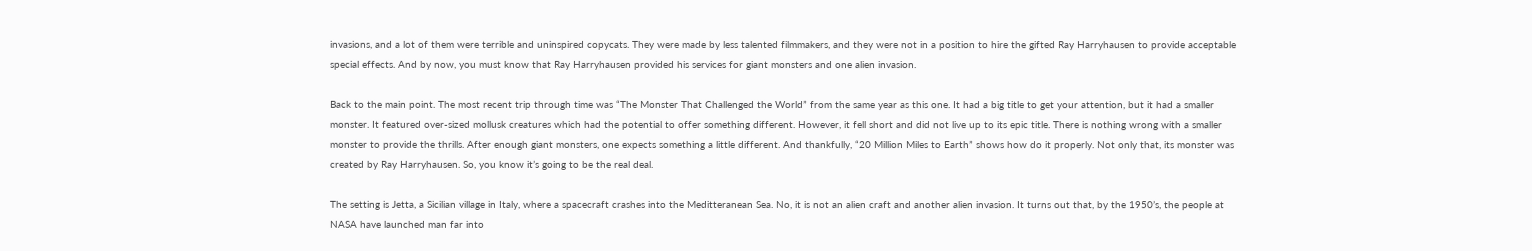invasions, and a lot of them were terrible and uninspired copycats. They were made by less talented filmmakers, and they were not in a position to hire the gifted Ray Harryhausen to provide acceptable special effects. And by now, you must know that Ray Harryhausen provided his services for giant monsters and one alien invasion.

Back to the main point. The most recent trip through time was “The Monster That Challenged the World” from the same year as this one. It had a big title to get your attention, but it had a smaller monster. It featured over-sized mollusk creatures which had the potential to offer something different. However, it fell short and did not live up to its epic title. There is nothing wrong with a smaller monster to provide the thrills. After enough giant monsters, one expects something a little different. And thankfully, “20 Million Miles to Earth” shows how do it properly. Not only that, its monster was created by Ray Harryhausen. So, you know it’s going to be the real deal.

The setting is Jetta, a Sicilian village in Italy, where a spacecraft crashes into the Meditteranean Sea. No, it is not an alien craft and another alien invasion. It turns out that, by the 1950’s, the people at NASA have launched man far into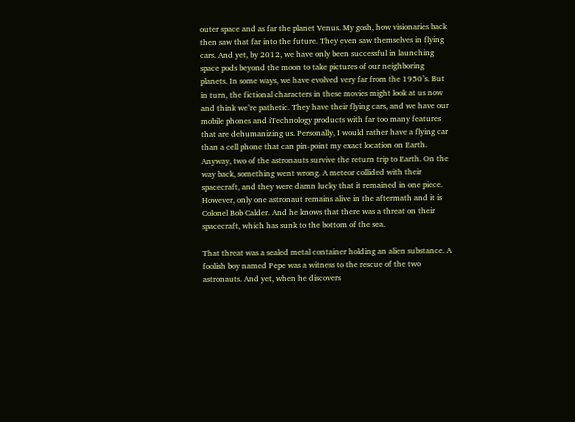outer space and as far the planet Venus. My gosh, how visionaries back then saw that far into the future. They even saw themselves in flying cars. And yet, by 2012, we have only been successful in launching space pods beyond the moon to take pictures of our neighboring planets. In some ways, we have evolved very far from the 1950’s. But in turn, the fictional characters in these movies might look at us now and think we’re pathetic. They have their flying cars, and we have our mobile phones and iTechnology products with far too many features that are dehumanizing us. Personally, I would rather have a flying car than a cell phone that can pin-point my exact location on Earth. Anyway, two of the astronauts survive the return trip to Earth. On the way back, something went wrong. A meteor collided with their spacecraft, and they were damn lucky that it remained in one piece. However, only one astronaut remains alive in the aftermath and it is Colonel Bob Calder. And he knows that there was a threat on their spacecraft, which has sunk to the bottom of the sea.

That threat was a sealed metal container holding an alien substance. A foolish boy named Pepe was a witness to the rescue of the two astronauts. And yet, when he discovers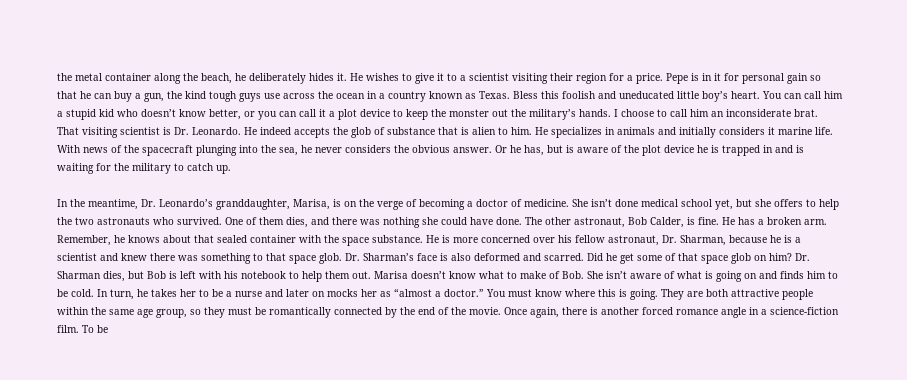the metal container along the beach, he deliberately hides it. He wishes to give it to a scientist visiting their region for a price. Pepe is in it for personal gain so that he can buy a gun, the kind tough guys use across the ocean in a country known as Texas. Bless this foolish and uneducated little boy’s heart. You can call him a stupid kid who doesn’t know better, or you can call it a plot device to keep the monster out the military’s hands. I choose to call him an inconsiderate brat. That visiting scientist is Dr. Leonardo. He indeed accepts the glob of substance that is alien to him. He specializes in animals and initially considers it marine life. With news of the spacecraft plunging into the sea, he never considers the obvious answer. Or he has, but is aware of the plot device he is trapped in and is waiting for the military to catch up.

In the meantime, Dr. Leonardo’s granddaughter, Marisa, is on the verge of becoming a doctor of medicine. She isn’t done medical school yet, but she offers to help the two astronauts who survived. One of them dies, and there was nothing she could have done. The other astronaut, Bob Calder, is fine. He has a broken arm. Remember, he knows about that sealed container with the space substance. He is more concerned over his fellow astronaut, Dr. Sharman, because he is a scientist and knew there was something to that space glob. Dr. Sharman’s face is also deformed and scarred. Did he get some of that space glob on him? Dr. Sharman dies, but Bob is left with his notebook to help them out. Marisa doesn’t know what to make of Bob. She isn’t aware of what is going on and finds him to be cold. In turn, he takes her to be a nurse and later on mocks her as “almost a doctor.” You must know where this is going. They are both attractive people within the same age group, so they must be romantically connected by the end of the movie. Once again, there is another forced romance angle in a science-fiction film. To be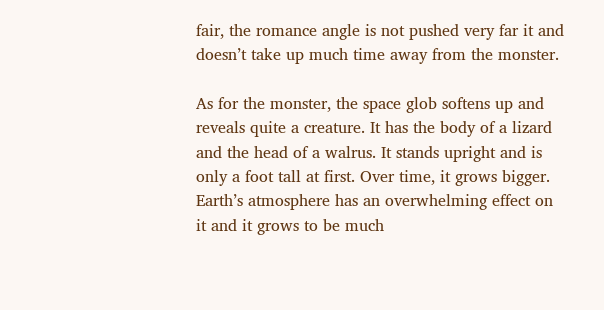fair, the romance angle is not pushed very far it and doesn’t take up much time away from the monster.

As for the monster, the space glob softens up and reveals quite a creature. It has the body of a lizard and the head of a walrus. It stands upright and is only a foot tall at first. Over time, it grows bigger. Earth’s atmosphere has an overwhelming effect on it and it grows to be much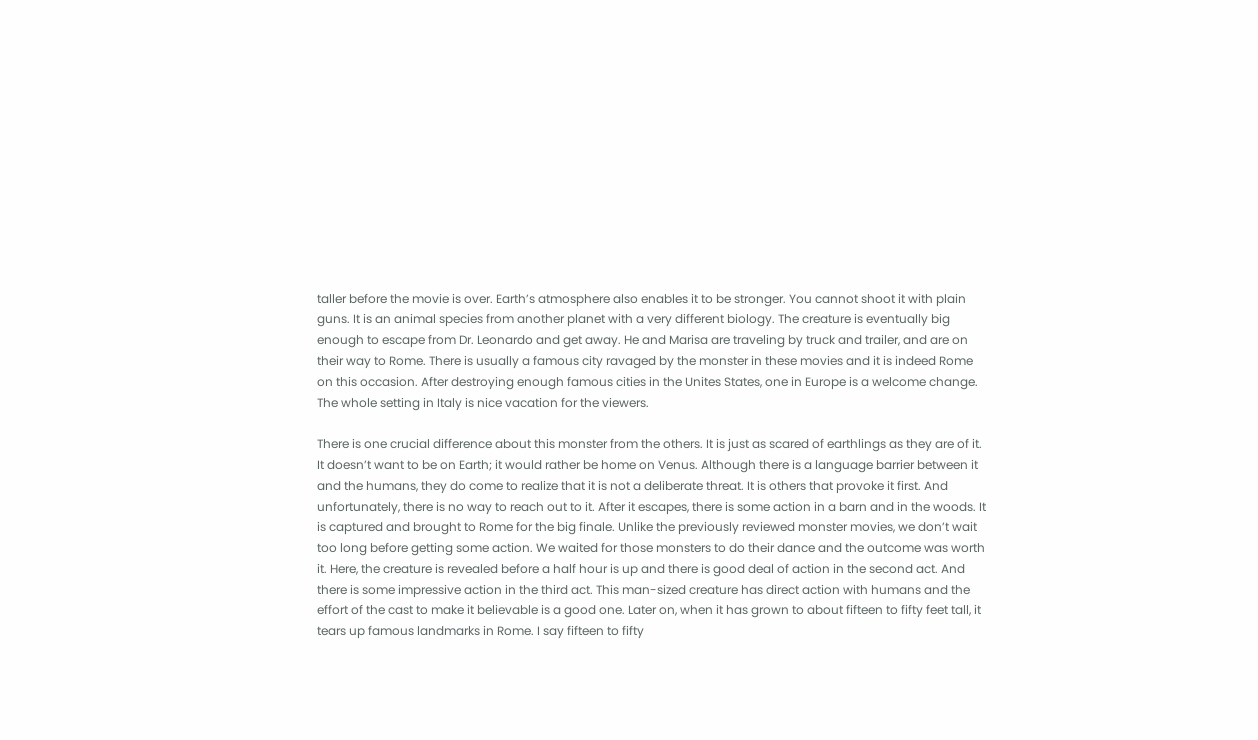taller before the movie is over. Earth’s atmosphere also enables it to be stronger. You cannot shoot it with plain guns. It is an animal species from another planet with a very different biology. The creature is eventually big enough to escape from Dr. Leonardo and get away. He and Marisa are traveling by truck and trailer, and are on their way to Rome. There is usually a famous city ravaged by the monster in these movies and it is indeed Rome on this occasion. After destroying enough famous cities in the Unites States, one in Europe is a welcome change. The whole setting in Italy is nice vacation for the viewers.

There is one crucial difference about this monster from the others. It is just as scared of earthlings as they are of it. It doesn’t want to be on Earth; it would rather be home on Venus. Although there is a language barrier between it and the humans, they do come to realize that it is not a deliberate threat. It is others that provoke it first. And unfortunately, there is no way to reach out to it. After it escapes, there is some action in a barn and in the woods. It is captured and brought to Rome for the big finale. Unlike the previously reviewed monster movies, we don’t wait too long before getting some action. We waited for those monsters to do their dance and the outcome was worth it. Here, the creature is revealed before a half hour is up and there is good deal of action in the second act. And there is some impressive action in the third act. This man-sized creature has direct action with humans and the effort of the cast to make it believable is a good one. Later on, when it has grown to about fifteen to fifty feet tall, it tears up famous landmarks in Rome. I say fifteen to fifty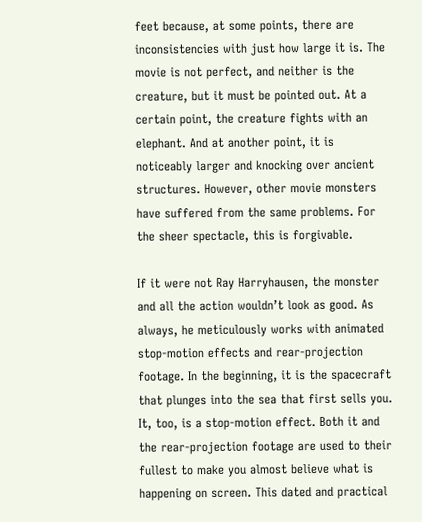feet because, at some points, there are inconsistencies with just how large it is. The movie is not perfect, and neither is the creature, but it must be pointed out. At a certain point, the creature fights with an elephant. And at another point, it is noticeably larger and knocking over ancient structures. However, other movie monsters have suffered from the same problems. For the sheer spectacle, this is forgivable.

If it were not Ray Harryhausen, the monster and all the action wouldn’t look as good. As always, he meticulously works with animated stop-motion effects and rear-projection footage. In the beginning, it is the spacecraft that plunges into the sea that first sells you. It, too, is a stop-motion effect. Both it and the rear-projection footage are used to their fullest to make you almost believe what is happening on screen. This dated and practical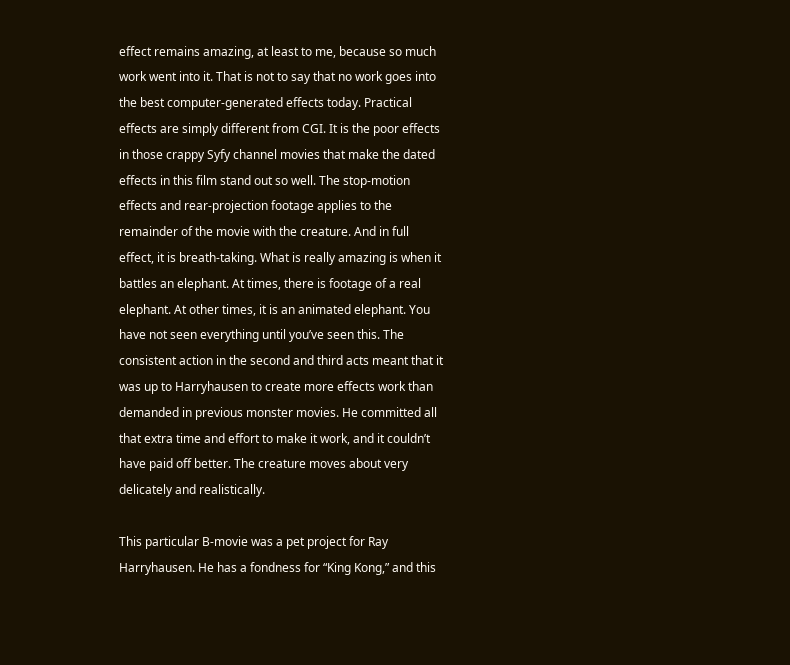effect remains amazing, at least to me, because so much work went into it. That is not to say that no work goes into the best computer-generated effects today. Practical effects are simply different from CGI. It is the poor effects in those crappy Syfy channel movies that make the dated effects in this film stand out so well. The stop-motion effects and rear-projection footage applies to the remainder of the movie with the creature. And in full effect, it is breath-taking. What is really amazing is when it battles an elephant. At times, there is footage of a real elephant. At other times, it is an animated elephant. You have not seen everything until you’ve seen this. The consistent action in the second and third acts meant that it was up to Harryhausen to create more effects work than demanded in previous monster movies. He committed all that extra time and effort to make it work, and it couldn’t have paid off better. The creature moves about very delicately and realistically.

This particular B-movie was a pet project for Ray Harryhausen. He has a fondness for “King Kong,” and this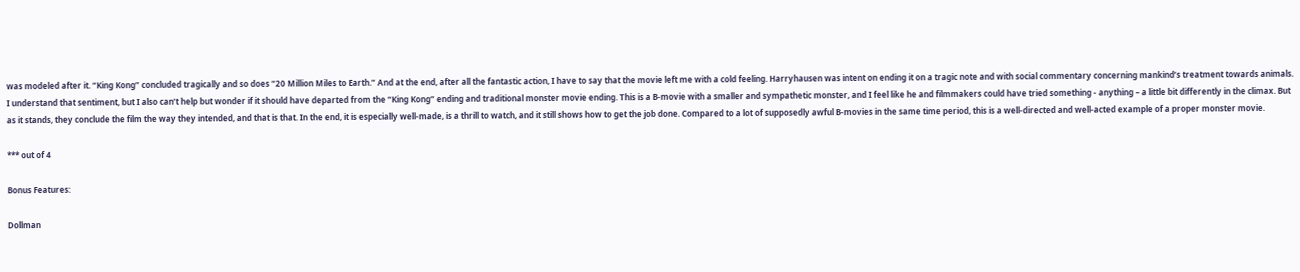was modeled after it. “King Kong” concluded tragically and so does “20 Million Miles to Earth.” And at the end, after all the fantastic action, I have to say that the movie left me with a cold feeling. Harryhausen was intent on ending it on a tragic note and with social commentary concerning mankind’s treatment towards animals. I understand that sentiment, but I also can’t help but wonder if it should have departed from the “King Kong” ending and traditional monster movie ending. This is a B-movie with a smaller and sympathetic monster, and I feel like he and filmmakers could have tried something - anything – a little bit differently in the climax. But as it stands, they conclude the film the way they intended, and that is that. In the end, it is especially well-made, is a thrill to watch, and it still shows how to get the job done. Compared to a lot of supposedly awful B-movies in the same time period, this is a well-directed and well-acted example of a proper monster movie.

*** out of 4

Bonus Features:

Dollman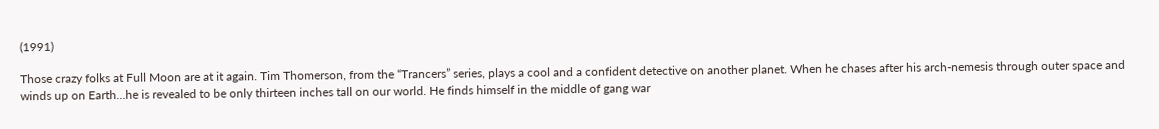(1991)

Those crazy folks at Full Moon are at it again. Tim Thomerson, from the “Trancers” series, plays a cool and a confident detective on another planet. When he chases after his arch-nemesis through outer space and winds up on Earth…he is revealed to be only thirteen inches tall on our world. He finds himself in the middle of gang war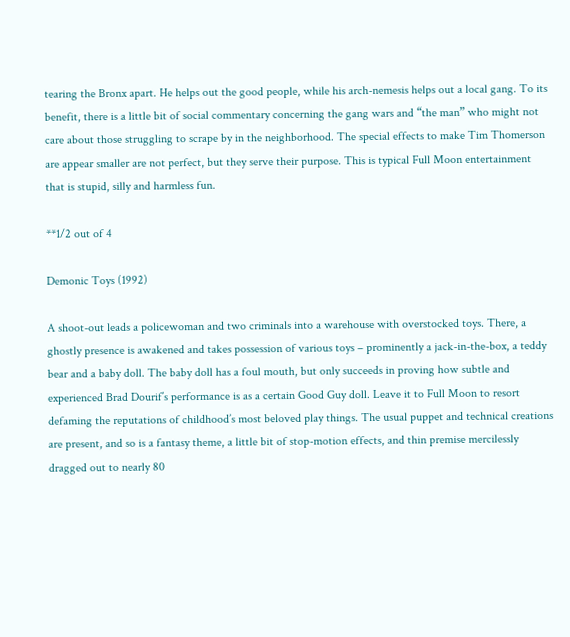tearing the Bronx apart. He helps out the good people, while his arch-nemesis helps out a local gang. To its benefit, there is a little bit of social commentary concerning the gang wars and “the man” who might not care about those struggling to scrape by in the neighborhood. The special effects to make Tim Thomerson are appear smaller are not perfect, but they serve their purpose. This is typical Full Moon entertainment that is stupid, silly and harmless fun.

**1/2 out of 4

Demonic Toys (1992)

A shoot-out leads a policewoman and two criminals into a warehouse with overstocked toys. There, a ghostly presence is awakened and takes possession of various toys – prominently a jack-in-the-box, a teddy bear and a baby doll. The baby doll has a foul mouth, but only succeeds in proving how subtle and experienced Brad Dourif’s performance is as a certain Good Guy doll. Leave it to Full Moon to resort defaming the reputations of childhood’s most beloved play things. The usual puppet and technical creations are present, and so is a fantasy theme, a little bit of stop-motion effects, and thin premise mercilessly dragged out to nearly 80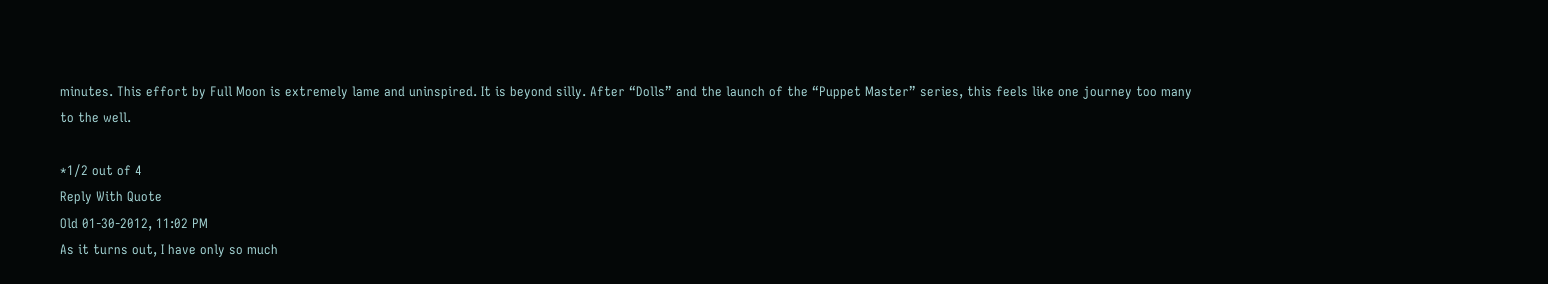minutes. This effort by Full Moon is extremely lame and uninspired. It is beyond silly. After “Dolls” and the launch of the “Puppet Master” series, this feels like one journey too many to the well.

*1/2 out of 4
Reply With Quote
Old 01-30-2012, 11:02 PM
As it turns out, I have only so much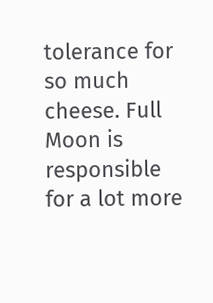tolerance for so much cheese. Full Moon is responsible for a lot more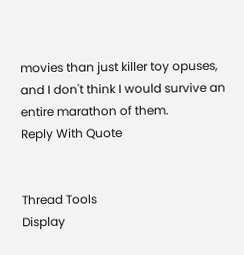movies than just killer toy opuses, and I don't think I would survive an entire marathon of them.
Reply With Quote


Thread Tools
Display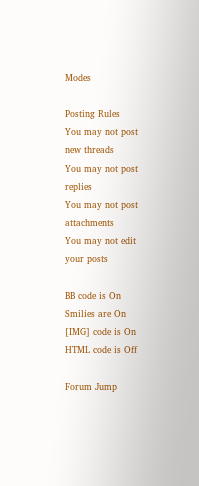Modes

Posting Rules
You may not post new threads
You may not post replies
You may not post attachments
You may not edit your posts

BB code is On
Smilies are On
[IMG] code is On
HTML code is Off

Forum Jump